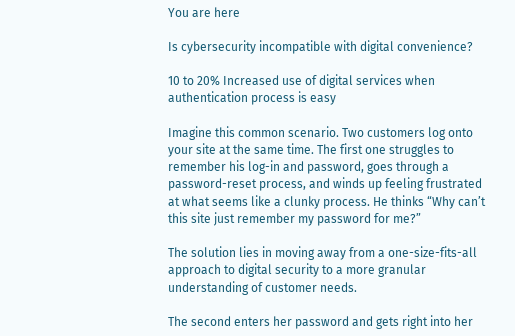You are here

Is cybersecurity incompatible with digital convenience?

10 to 20% Increased use of digital services when authentication process is easy

Imagine this common scenario. Two customers log onto your site at the same time. The first one struggles to remember his log-in and password, goes through a password-reset process, and winds up feeling frustrated at what seems like a clunky process. He thinks “Why can’t this site just remember my password for me?”

The solution lies in moving away from a one-size-fits-all approach to digital security to a more granular understanding of customer needs.

The second enters her password and gets right into her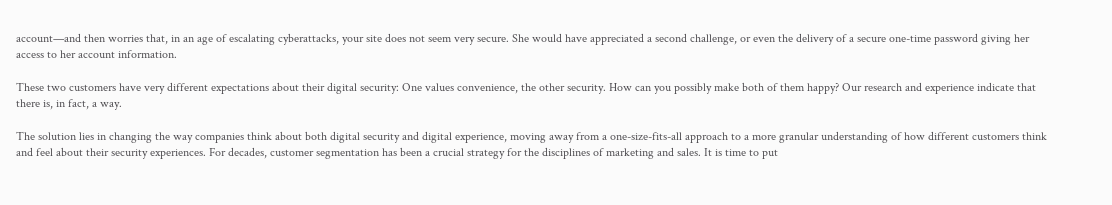account—and then worries that, in an age of escalating cyberattacks, your site does not seem very secure. She would have appreciated a second challenge, or even the delivery of a secure one-time password giving her access to her account information.

These two customers have very different expectations about their digital security: One values convenience, the other security. How can you possibly make both of them happy? Our research and experience indicate that there is, in fact, a way.

The solution lies in changing the way companies think about both digital security and digital experience, moving away from a one-size-fits-all approach to a more granular understanding of how different customers think and feel about their security experiences. For decades, customer segmentation has been a crucial strategy for the disciplines of marketing and sales. It is time to put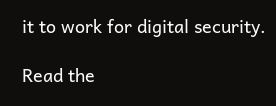it to work for digital security.

Read the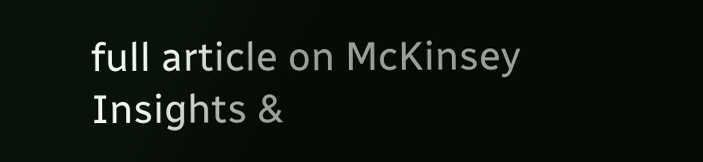full article on McKinsey Insights &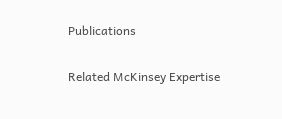Publications

Related McKinsey Expertise